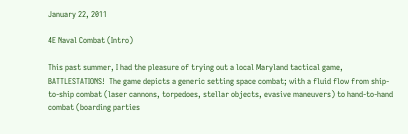January 22, 2011

4E Naval Combat (Intro)

This past summer, I had the pleasure of trying out a local Maryland tactical game, BATTLESTATIONS!  The game depicts a generic setting space combat; with a fluid flow from ship-to-ship combat (laser cannons, torpedoes, stellar objects, evasive maneuvers) to hand-to-hand combat (boarding parties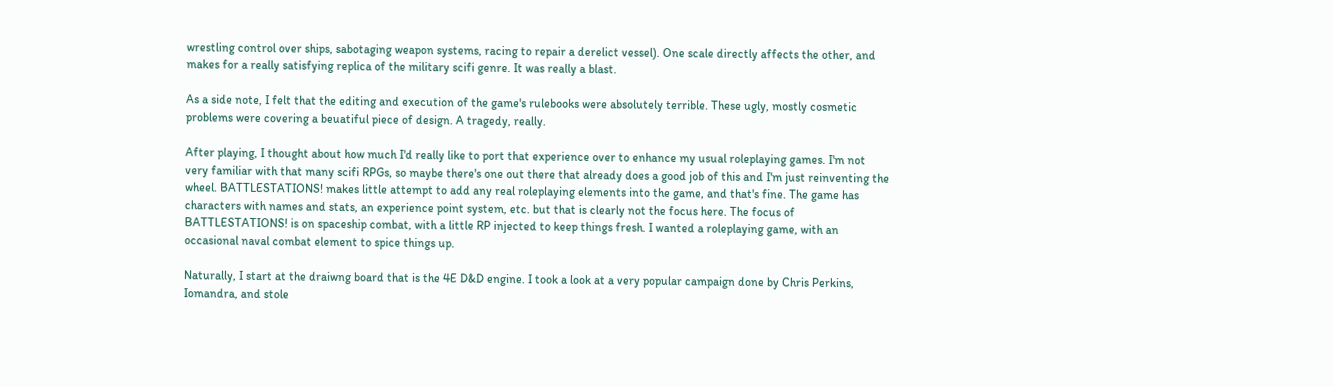wrestling control over ships, sabotaging weapon systems, racing to repair a derelict vessel). One scale directly affects the other, and makes for a really satisfying replica of the military scifi genre. It was really a blast.

As a side note, I felt that the editing and execution of the game's rulebooks were absolutely terrible. These ugly, mostly cosmetic problems were covering a beuatiful piece of design. A tragedy, really.

After playing, I thought about how much I'd really like to port that experience over to enhance my usual roleplaying games. I'm not very familiar with that many scifi RPGs, so maybe there's one out there that already does a good job of this and I'm just reinventing the wheel. BATTLESTATIONS! makes little attempt to add any real roleplaying elements into the game, and that's fine. The game has characters with names and stats, an experience point system, etc. but that is clearly not the focus here. The focus of BATTLESTATIONS! is on spaceship combat, with a little RP injected to keep things fresh. I wanted a roleplaying game, with an occasional naval combat element to spice things up.

Naturally, I start at the draiwng board that is the 4E D&D engine. I took a look at a very popular campaign done by Chris Perkins, Iomandra, and stole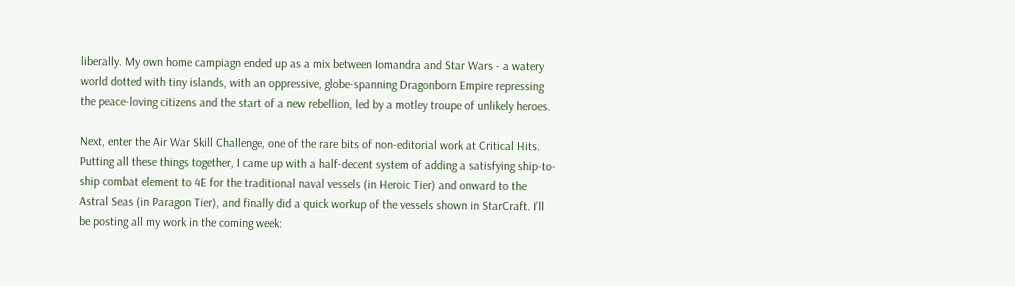liberally. My own home campiagn ended up as a mix between Iomandra and Star Wars - a watery world dotted with tiny islands, with an oppressive, globe-spanning Dragonborn Empire repressing the peace-loving citizens and the start of a new rebellion, led by a motley troupe of unlikely heroes.

Next, enter the Air War Skill Challenge, one of the rare bits of non-editorial work at Critical Hits. Putting all these things together, I came up with a half-decent system of adding a satisfying ship-to-ship combat element to 4E for the traditional naval vessels (in Heroic Tier) and onward to the Astral Seas (in Paragon Tier), and finally did a quick workup of the vessels shown in StarCraft. I'll be posting all my work in the coming week: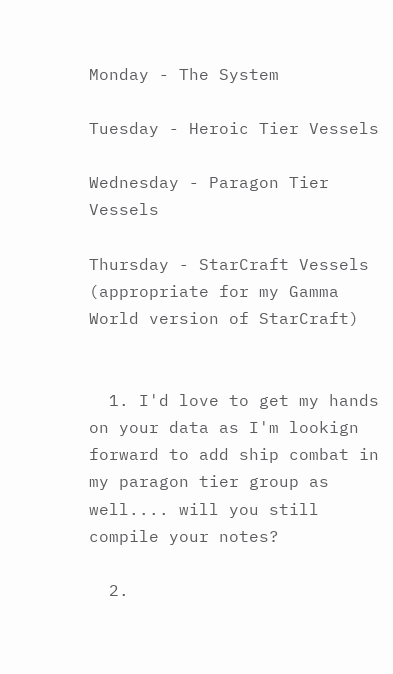Monday - The System

Tuesday - Heroic Tier Vessels

Wednesday - Paragon Tier Vessels

Thursday - StarCraft Vessels (appropriate for my Gamma World version of StarCraft)


  1. I'd love to get my hands on your data as I'm lookign forward to add ship combat in my paragon tier group as well.... will you still compile your notes?

  2.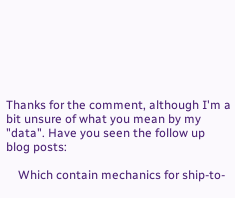Thanks for the comment, although I'm a bit unsure of what you mean by my "data". Have you seen the follow up blog posts:

    Which contain mechanics for ship-to-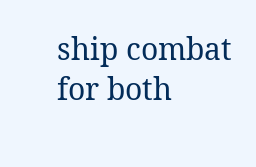ship combat for both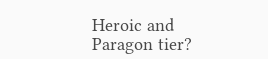Heroic and Paragon tier?